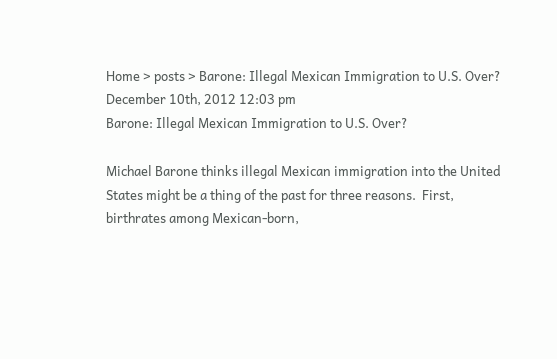Home > posts > Barone: Illegal Mexican Immigration to U.S. Over?
December 10th, 2012 12:03 pm
Barone: Illegal Mexican Immigration to U.S. Over?

Michael Barone thinks illegal Mexican immigration into the United States might be a thing of the past for three reasons.  First, birthrates among Mexican-born,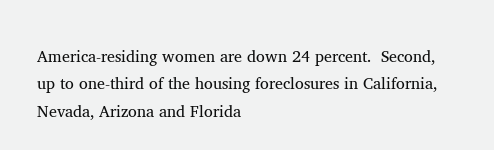America-residing women are down 24 percent.  Second, up to one-third of the housing foreclosures in California, Nevada, Arizona and Florida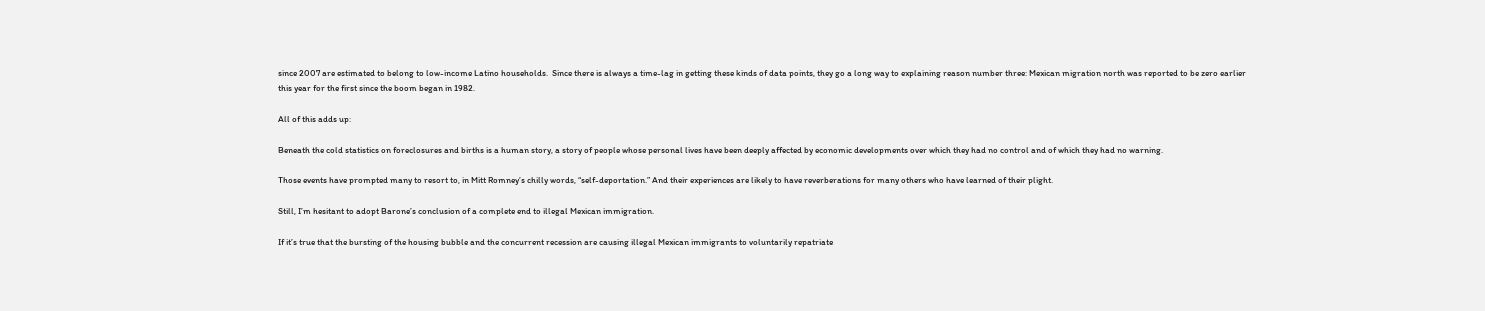since 2007 are estimated to belong to low-income Latino households.  Since there is always a time-lag in getting these kinds of data points, they go a long way to explaining reason number three: Mexican migration north was reported to be zero earlier this year for the first since the boom began in 1982.

All of this adds up:

Beneath the cold statistics on foreclosures and births is a human story, a story of people whose personal lives have been deeply affected by economic developments over which they had no control and of which they had no warning.

Those events have prompted many to resort to, in Mitt Romney’s chilly words, “self-deportation.” And their experiences are likely to have reverberations for many others who have learned of their plight.

Still, I’m hesitant to adopt Barone’s conclusion of a complete end to illegal Mexican immigration.

If it’s true that the bursting of the housing bubble and the concurrent recession are causing illegal Mexican immigrants to voluntarily repatriate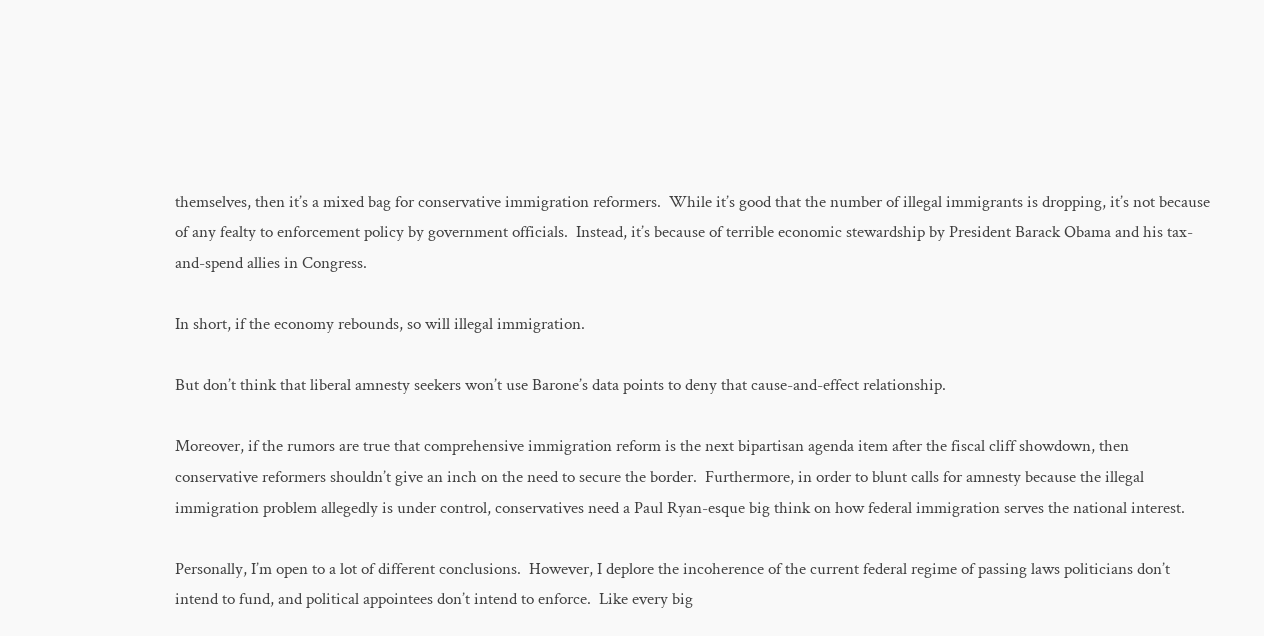themselves, then it’s a mixed bag for conservative immigration reformers.  While it’s good that the number of illegal immigrants is dropping, it’s not because of any fealty to enforcement policy by government officials.  Instead, it’s because of terrible economic stewardship by President Barack Obama and his tax-and-spend allies in Congress.

In short, if the economy rebounds, so will illegal immigration.

But don’t think that liberal amnesty seekers won’t use Barone’s data points to deny that cause-and-effect relationship.

Moreover, if the rumors are true that comprehensive immigration reform is the next bipartisan agenda item after the fiscal cliff showdown, then conservative reformers shouldn’t give an inch on the need to secure the border.  Furthermore, in order to blunt calls for amnesty because the illegal immigration problem allegedly is under control, conservatives need a Paul Ryan-esque big think on how federal immigration serves the national interest.

Personally, I’m open to a lot of different conclusions.  However, I deplore the incoherence of the current federal regime of passing laws politicians don’t intend to fund, and political appointees don’t intend to enforce.  Like every big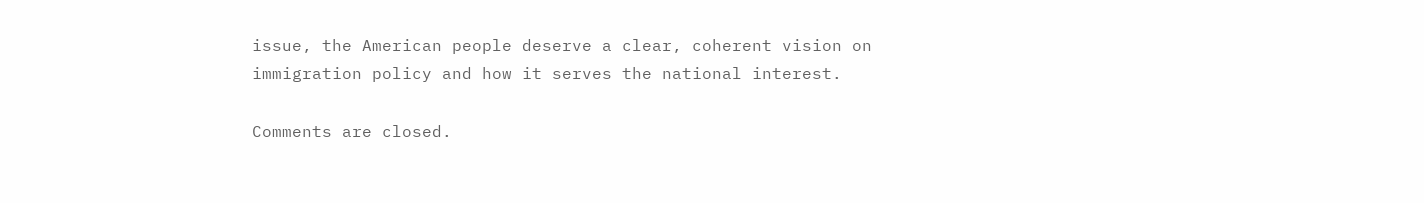issue, the American people deserve a clear, coherent vision on immigration policy and how it serves the national interest.

Comments are closed.